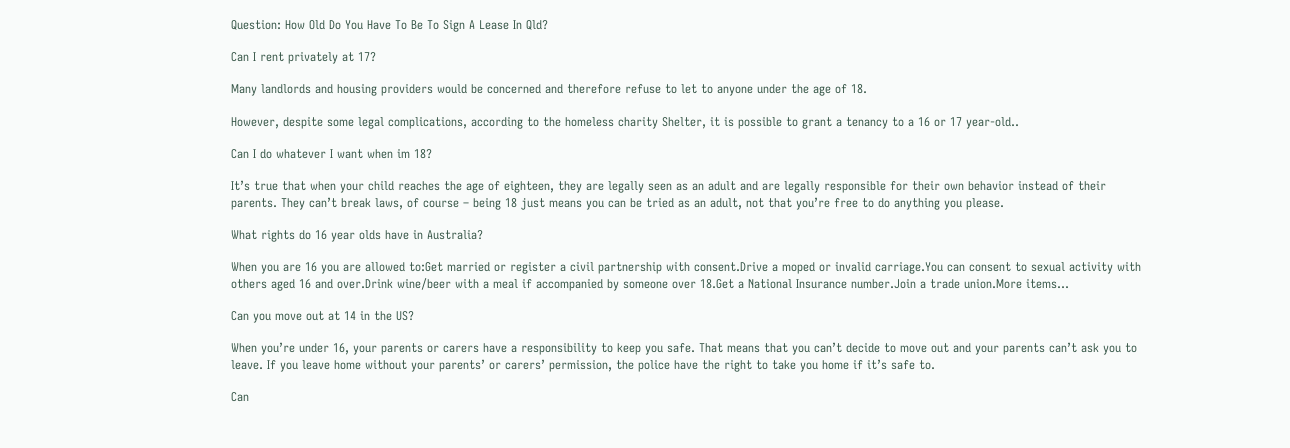Question: How Old Do You Have To Be To Sign A Lease In Qld?

Can I rent privately at 17?

Many landlords and housing providers would be concerned and therefore refuse to let to anyone under the age of 18.

However, despite some legal complications, according to the homeless charity Shelter, it is possible to grant a tenancy to a 16 or 17 year-old..

Can I do whatever I want when im 18?

It’s true that when your child reaches the age of eighteen, they are legally seen as an adult and are legally responsible for their own behavior instead of their parents. They can’t break laws, of course – being 18 just means you can be tried as an adult, not that you’re free to do anything you please.

What rights do 16 year olds have in Australia?

When you are 16 you are allowed to:Get married or register a civil partnership with consent.Drive a moped or invalid carriage.You can consent to sexual activity with others aged 16 and over.Drink wine/beer with a meal if accompanied by someone over 18.Get a National Insurance number.Join a trade union.More items…

Can you move out at 14 in the US?

When you’re under 16, your parents or carers have a responsibility to keep you safe. That means that you can’t decide to move out and your parents can’t ask you to leave. If you leave home without your parents’ or carers’ permission, the police have the right to take you home if it’s safe to.

Can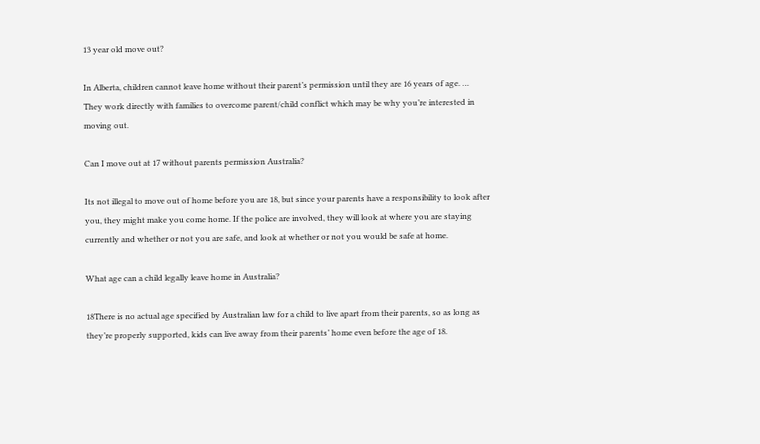13 year old move out?

In Alberta, children cannot leave home without their parent’s permission until they are 16 years of age. … They work directly with families to overcome parent/child conflict which may be why you’re interested in moving out.

Can I move out at 17 without parents permission Australia?

Its not illegal to move out of home before you are 18, but since your parents have a responsibility to look after you, they might make you come home. If the police are involved, they will look at where you are staying currently and whether or not you are safe, and look at whether or not you would be safe at home.

What age can a child legally leave home in Australia?

18There is no actual age specified by Australian law for a child to live apart from their parents, so as long as they’re properly supported, kids can live away from their parents’ home even before the age of 18.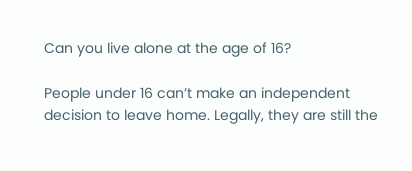Can you live alone at the age of 16?

People under 16 can’t make an independent decision to leave home. Legally, they are still the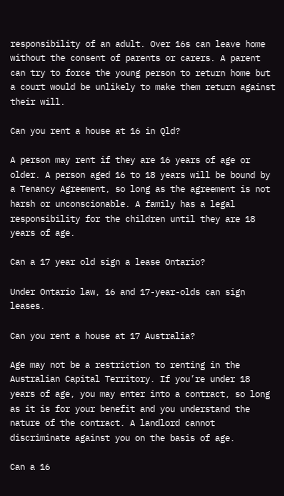responsibility of an adult. Over 16s can leave home without the consent of parents or carers. A parent can try to force the young person to return home but a court would be unlikely to make them return against their will.

Can you rent a house at 16 in Qld?

A person may rent if they are 16 years of age or older. A person aged 16 to 18 years will be bound by a Tenancy Agreement, so long as the agreement is not harsh or unconscionable. A family has a legal responsibility for the children until they are 18 years of age.

Can a 17 year old sign a lease Ontario?

Under Ontario law, 16 and 17-year-olds can sign leases.

Can you rent a house at 17 Australia?

Age may not be a restriction to renting in the Australian Capital Territory. If you’re under 18 years of age, you may enter into a contract, so long as it is for your benefit and you understand the nature of the contract. A landlord cannot discriminate against you on the basis of age.

Can a 16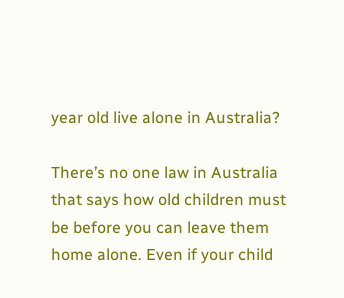year old live alone in Australia?

There’s no one law in Australia that says how old children must be before you can leave them home alone. Even if your child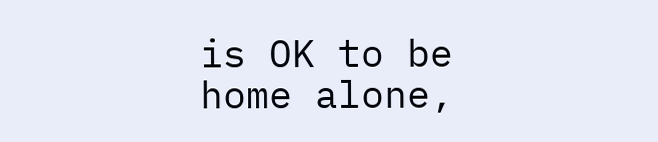is OK to be home alone,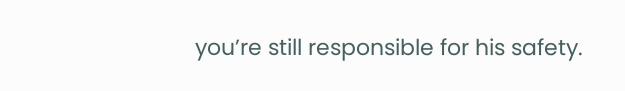you’re still responsible for his safety.